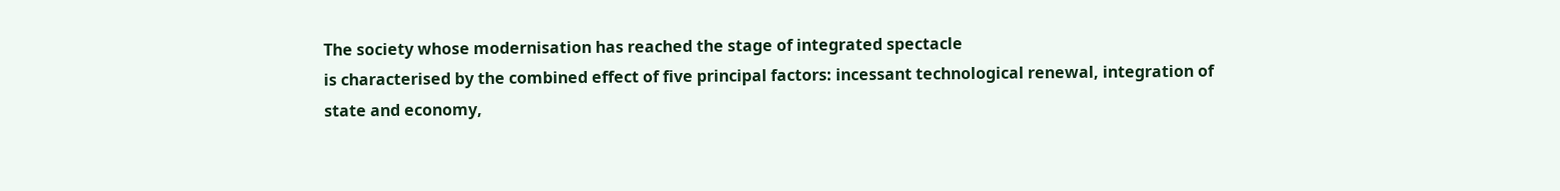The society whose modernisation has reached the stage of integrated spectacle
is characterised by the combined effect of five principal factors: incessant technological renewal, integration of state and economy,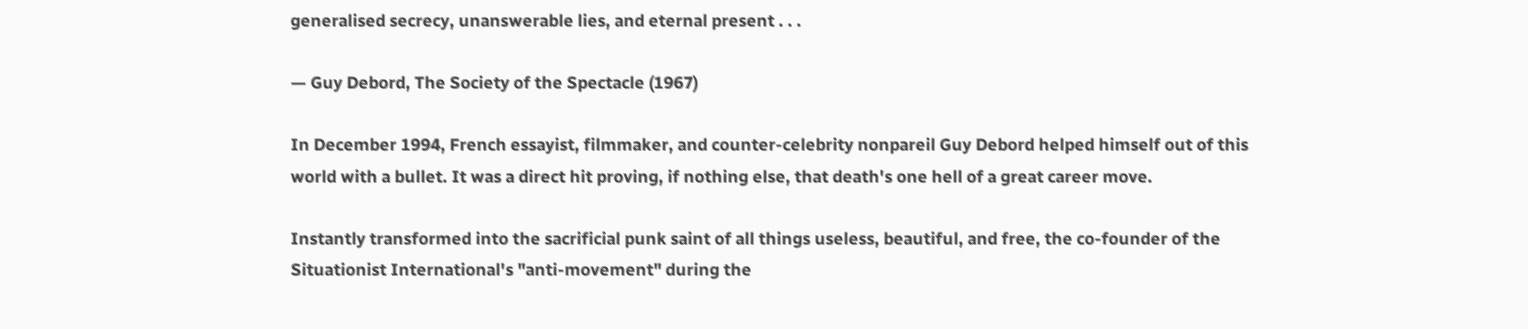generalised secrecy, unanswerable lies, and eternal present . . .

— Guy Debord, The Society of the Spectacle (1967)

In December 1994, French essayist, filmmaker, and counter-celebrity nonpareil Guy Debord helped himself out of this world with a bullet. It was a direct hit proving, if nothing else, that death's one hell of a great career move.

Instantly transformed into the sacrificial punk saint of all things useless, beautiful, and free, the co-founder of the Situationist International's "anti-movement" during the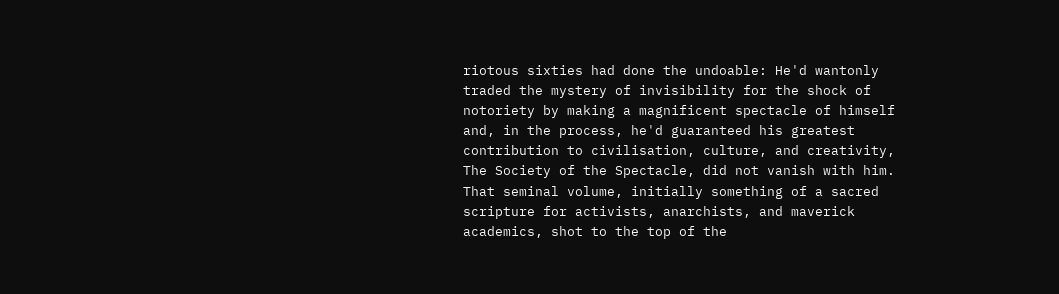riotous sixties had done the undoable: He'd wantonly traded the mystery of invisibility for the shock of notoriety by making a magnificent spectacle of himself and, in the process, he'd guaranteed his greatest contribution to civilisation, culture, and creativity, The Society of the Spectacle, did not vanish with him. That seminal volume, initially something of a sacred scripture for activists, anarchists, and maverick academics, shot to the top of the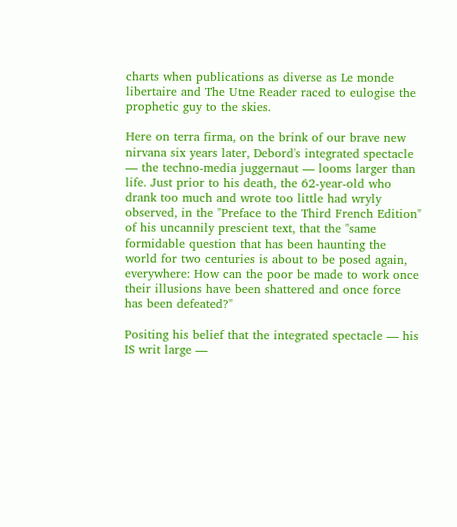charts when publications as diverse as Le monde libertaire and The Utne Reader raced to eulogise the prophetic guy to the skies.

Here on terra firma, on the brink of our brave new nirvana six years later, Debord's integrated spectacle — the techno-media juggernaut — looms larger than life. Just prior to his death, the 62-year-old who drank too much and wrote too little had wryly observed, in the "Preface to the Third French Edition" of his uncannily prescient text, that the "same formidable question that has been haunting the world for two centuries is about to be posed again, everywhere: How can the poor be made to work once their illusions have been shattered and once force has been defeated?"

Positing his belief that the integrated spectacle — his IS writ large —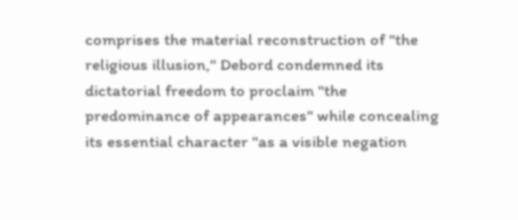comprises the material reconstruction of "the religious illusion," Debord condemned its dictatorial freedom to proclaim "the predominance of appearances" while concealing its essential character "as a visible negation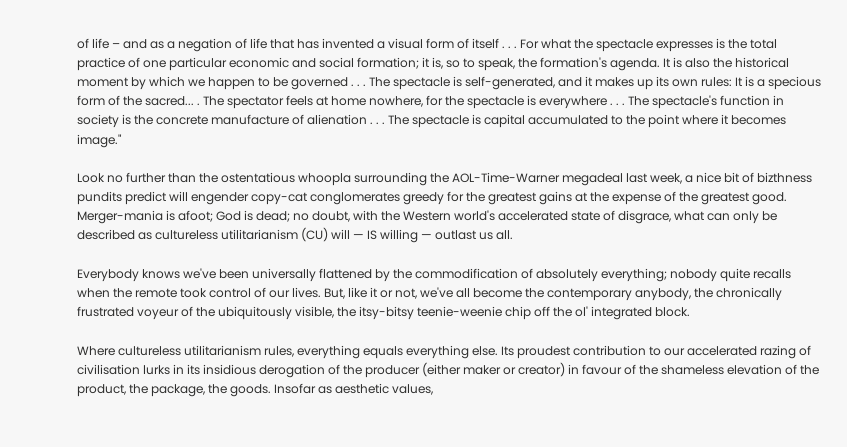of life – and as a negation of life that has invented a visual form of itself . . . For what the spectacle expresses is the total practice of one particular economic and social formation; it is, so to speak, the formation's agenda. It is also the historical moment by which we happen to be governed . . . The spectacle is self-generated, and it makes up its own rules: It is a specious form of the sacred... . The spectator feels at home nowhere, for the spectacle is everywhere . . . The spectacle's function in society is the concrete manufacture of alienation . . . The spectacle is capital accumulated to the point where it becomes image."

Look no further than the ostentatious whoopla surrounding the AOL-Time-Warner megadeal last week, a nice bit of bizthness pundits predict will engender copy-cat conglomerates greedy for the greatest gains at the expense of the greatest good. Merger-mania is afoot; God is dead; no doubt, with the Western world's accelerated state of disgrace, what can only be described as cultureless utilitarianism (CU) will — IS willing — outlast us all.

Everybody knows we've been universally flattened by the commodification of absolutely everything; nobody quite recalls when the remote took control of our lives. But, like it or not, we've all become the contemporary anybody, the chronically frustrated voyeur of the ubiquitously visible, the itsy-bitsy teenie-weenie chip off the ol' integrated block.

Where cultureless utilitarianism rules, everything equals everything else. Its proudest contribution to our accelerated razing of civilisation lurks in its insidious derogation of the producer (either maker or creator) in favour of the shameless elevation of the product, the package, the goods. Insofar as aesthetic values,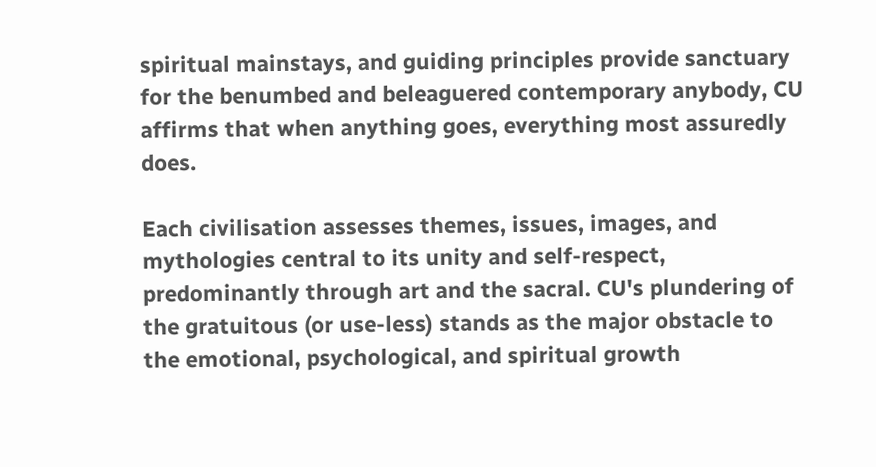spiritual mainstays, and guiding principles provide sanctuary for the benumbed and beleaguered contemporary anybody, CU affirms that when anything goes, everything most assuredly does.

Each civilisation assesses themes, issues, images, and mythologies central to its unity and self-respect, predominantly through art and the sacral. CU's plundering of the gratuitous (or use-less) stands as the major obstacle to the emotional, psychological, and spiritual growth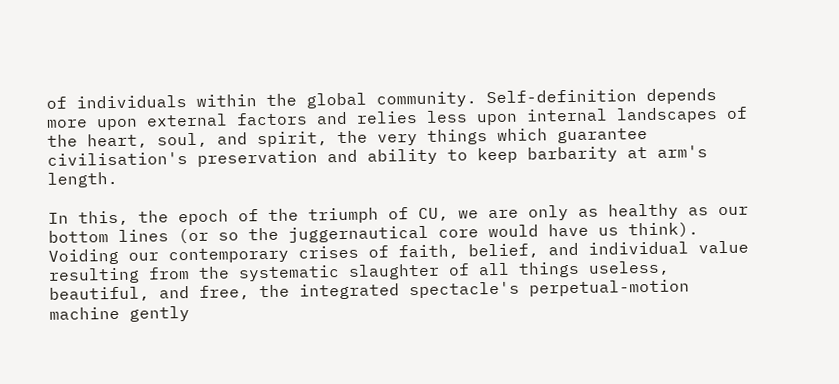of individuals within the global community. Self-definition depends more upon external factors and relies less upon internal landscapes of the heart, soul, and spirit, the very things which guarantee civilisation's preservation and ability to keep barbarity at arm's length.

In this, the epoch of the triumph of CU, we are only as healthy as our bottom lines (or so the juggernautical core would have us think). Voiding our contemporary crises of faith, belief, and individual value resulting from the systematic slaughter of all things useless, beautiful, and free, the integrated spectacle's perpetual-motion machine gently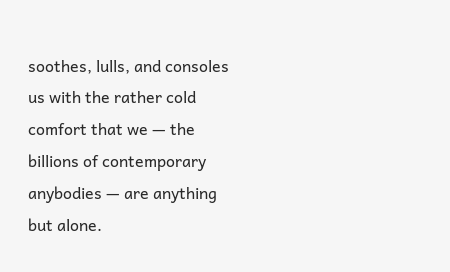soothes, lulls, and consoles us with the rather cold comfort that we — the billions of contemporary anybodies — are anything but alone.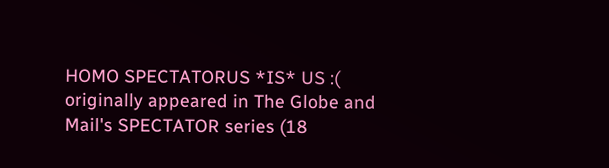HOMO SPECTATORUS *IS* US :( originally appeared in The Globe and Mail's SPECTATOR series (18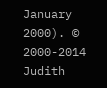January 2000). © 2000-2014 Judith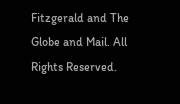Fitzgerald and The Globe and Mail. All Rights Reserved.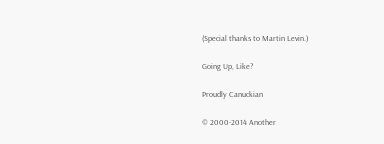(Special thanks to Martin Levin.)

Going Up, Like?

Proudly Canuckian

© 2000-2014 Another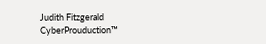Judith Fitzgerald CyberProuduction™